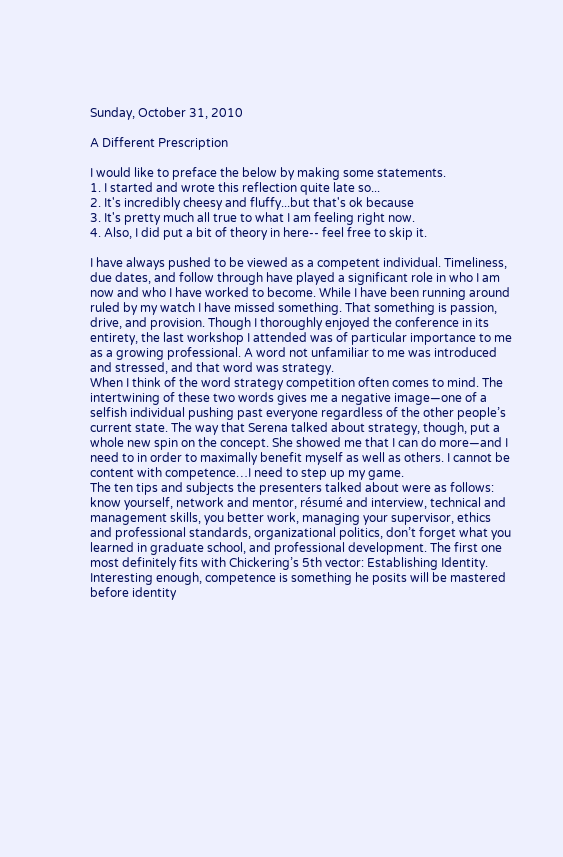Sunday, October 31, 2010

A Different Prescription

I would like to preface the below by making some statements.
1. I started and wrote this reflection quite late so...
2. It's incredibly cheesy and fluffy...but that's ok because
3. It's pretty much all true to what I am feeling right now.
4. Also, I did put a bit of theory in here-- feel free to skip it.

I have always pushed to be viewed as a competent individual. Timeliness, due dates, and follow through have played a significant role in who I am now and who I have worked to become. While I have been running around ruled by my watch I have missed something. That something is passion, drive, and provision. Though I thoroughly enjoyed the conference in its entirety, the last workshop I attended was of particular importance to me as a growing professional. A word not unfamiliar to me was introduced and stressed, and that word was strategy.
When I think of the word strategy competition often comes to mind. The intertwining of these two words gives me a negative image—one of a selfish individual pushing past everyone regardless of the other people’s current state. The way that Serena talked about strategy, though, put a whole new spin on the concept. She showed me that I can do more—and I need to in order to maximally benefit myself as well as others. I cannot be content with competence…I need to step up my game.
The ten tips and subjects the presenters talked about were as follows: know yourself, network and mentor, résumé and interview, technical and management skills, you better work, managing your supervisor, ethics and professional standards, organizational politics, don’t forget what you learned in graduate school, and professional development. The first one most definitely fits with Chickering’s 5th vector: Establishing Identity. Interesting enough, competence is something he posits will be mastered before identity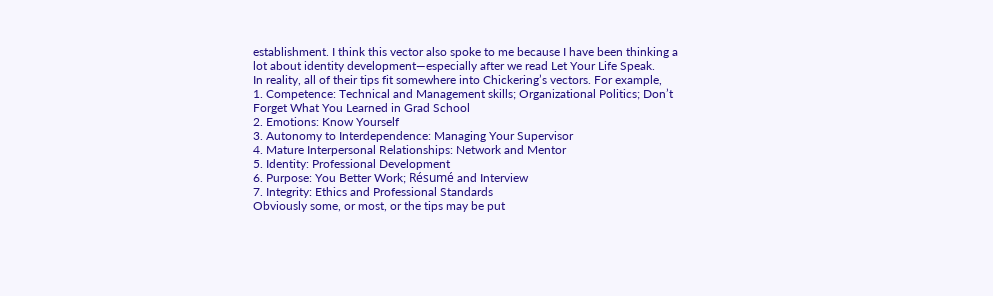establishment. I think this vector also spoke to me because I have been thinking a lot about identity development—especially after we read Let Your Life Speak.
In reality, all of their tips fit somewhere into Chickering’s vectors. For example,
1. Competence: Technical and Management skills; Organizational Politics; Don’t Forget What You Learned in Grad School
2. Emotions: Know Yourself
3. Autonomy to Interdependence: Managing Your Supervisor
4. Mature Interpersonal Relationships: Network and Mentor
5. Identity: Professional Development
6. Purpose: You Better Work; Résumé and Interview
7. Integrity: Ethics and Professional Standards
Obviously some, or most, or the tips may be put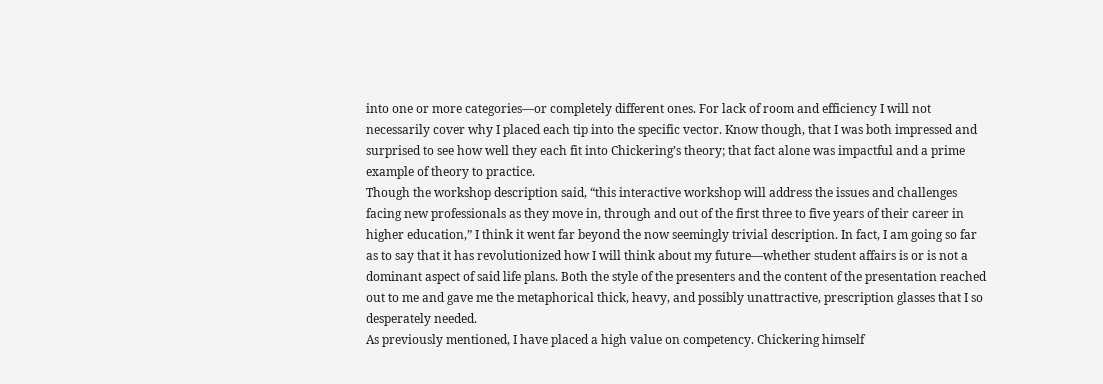into one or more categories—or completely different ones. For lack of room and efficiency I will not necessarily cover why I placed each tip into the specific vector. Know though, that I was both impressed and surprised to see how well they each fit into Chickering’s theory; that fact alone was impactful and a prime example of theory to practice.
Though the workshop description said, “this interactive workshop will address the issues and challenges facing new professionals as they move in, through and out of the first three to five years of their career in higher education,” I think it went far beyond the now seemingly trivial description. In fact, I am going so far as to say that it has revolutionized how I will think about my future—whether student affairs is or is not a dominant aspect of said life plans. Both the style of the presenters and the content of the presentation reached out to me and gave me the metaphorical thick, heavy, and possibly unattractive, prescription glasses that I so desperately needed.
As previously mentioned, I have placed a high value on competency. Chickering himself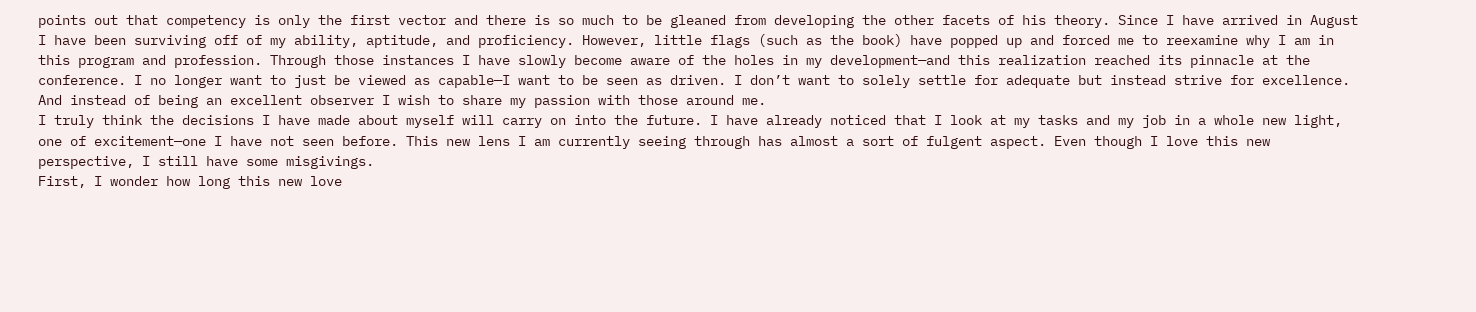points out that competency is only the first vector and there is so much to be gleaned from developing the other facets of his theory. Since I have arrived in August I have been surviving off of my ability, aptitude, and proficiency. However, little flags (such as the book) have popped up and forced me to reexamine why I am in this program and profession. Through those instances I have slowly become aware of the holes in my development—and this realization reached its pinnacle at the conference. I no longer want to just be viewed as capable—I want to be seen as driven. I don’t want to solely settle for adequate but instead strive for excellence. And instead of being an excellent observer I wish to share my passion with those around me.
I truly think the decisions I have made about myself will carry on into the future. I have already noticed that I look at my tasks and my job in a whole new light, one of excitement—one I have not seen before. This new lens I am currently seeing through has almost a sort of fulgent aspect. Even though I love this new perspective, I still have some misgivings.
First, I wonder how long this new love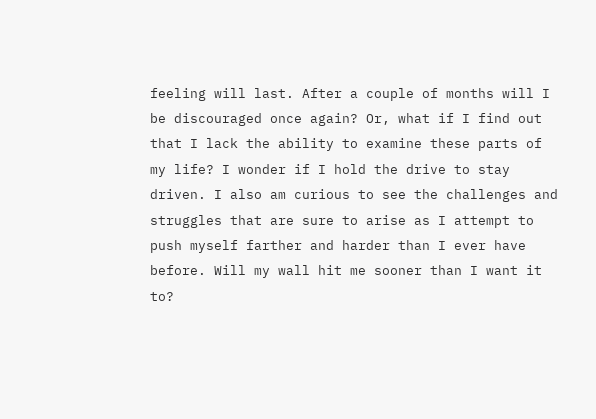feeling will last. After a couple of months will I be discouraged once again? Or, what if I find out that I lack the ability to examine these parts of my life? I wonder if I hold the drive to stay driven. I also am curious to see the challenges and struggles that are sure to arise as I attempt to push myself farther and harder than I ever have before. Will my wall hit me sooner than I want it to?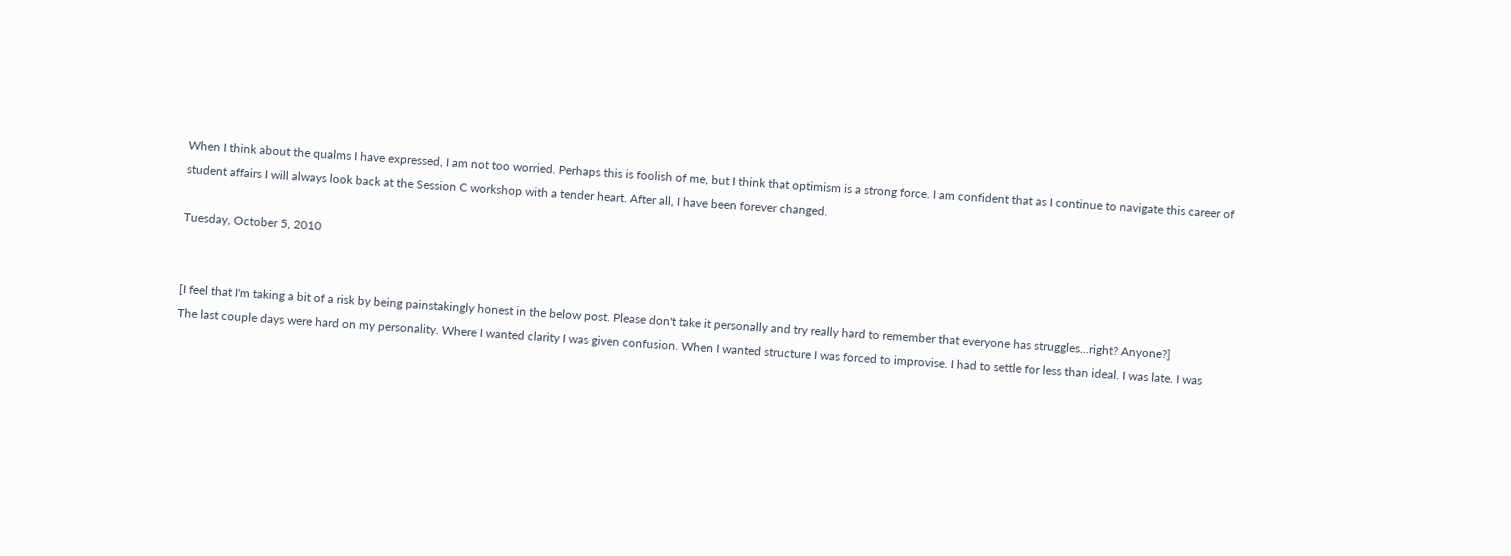When I think about the qualms I have expressed, I am not too worried. Perhaps this is foolish of me, but I think that optimism is a strong force. I am confident that as I continue to navigate this career of student affairs I will always look back at the Session C workshop with a tender heart. After all, I have been forever changed.

Tuesday, October 5, 2010


[I feel that I'm taking a bit of a risk by being painstakingly honest in the below post. Please don't take it personally and try really hard to remember that everyone has struggles...right? Anyone?]
The last couple days were hard on my personality. Where I wanted clarity I was given confusion. When I wanted structure I was forced to improvise. I had to settle for less than ideal. I was late. I was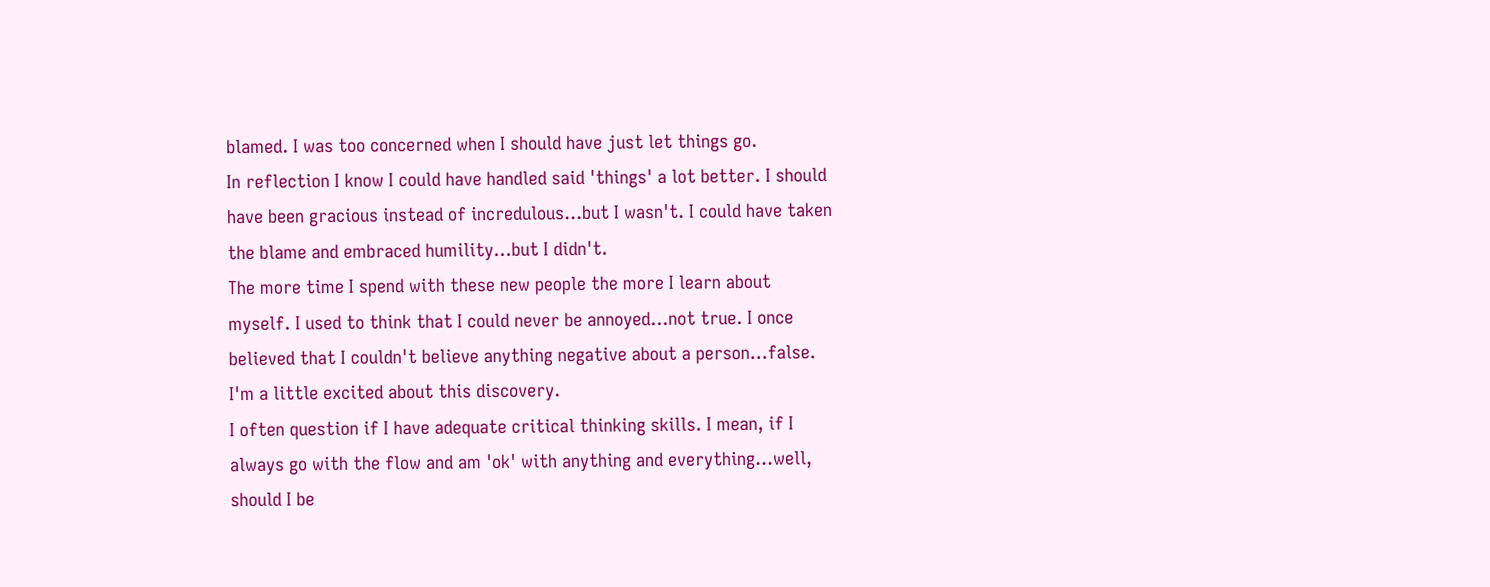blamed. I was too concerned when I should have just let things go.
In reflection I know I could have handled said 'things' a lot better. I should have been gracious instead of incredulous...but I wasn't. I could have taken the blame and embraced humility...but I didn't.
The more time I spend with these new people the more I learn about myself. I used to think that I could never be annoyed...not true. I once believed that I couldn't believe anything negative about a person...false.
I'm a little excited about this discovery.
I often question if I have adequate critical thinking skills. I mean, if I always go with the flow and am 'ok' with anything and everything...well, should I be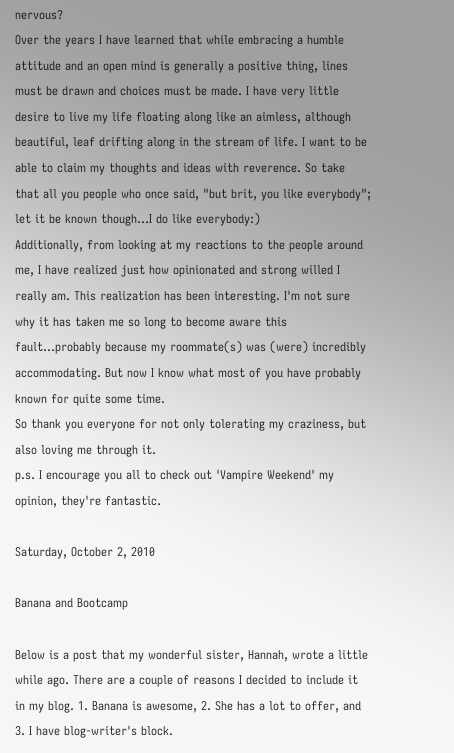nervous?
Over the years I have learned that while embracing a humble attitude and an open mind is generally a positive thing, lines must be drawn and choices must be made. I have very little desire to live my life floating along like an aimless, although beautiful, leaf drifting along in the stream of life. I want to be able to claim my thoughts and ideas with reverence. So take that all you people who once said, "but brit, you like everybody"; let it be known though...I do like everybody:)
Additionally, from looking at my reactions to the people around me, I have realized just how opinionated and strong willed I really am. This realization has been interesting. I'm not sure why it has taken me so long to become aware this fault...probably because my roommate(s) was (were) incredibly accommodating. But now I know what most of you have probably known for quite some time.
So thank you everyone for not only tolerating my craziness, but also loving me through it.
p.s. I encourage you all to check out 'Vampire Weekend' my opinion, they're fantastic.

Saturday, October 2, 2010

Banana and Bootcamp

Below is a post that my wonderful sister, Hannah, wrote a little while ago. There are a couple of reasons I decided to include it in my blog. 1. Banana is awesome, 2. She has a lot to offer, and 3. I have blog-writer's block.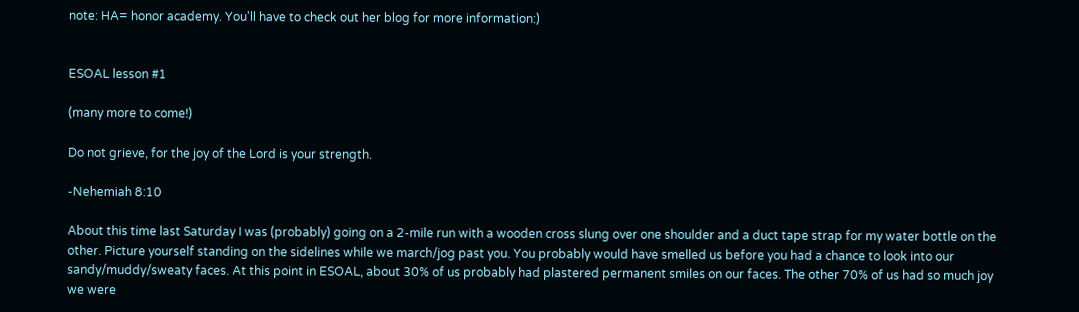note: HA= honor academy. You'll have to check out her blog for more information:)


ESOAL lesson #1

(many more to come!)

Do not grieve, for the joy of the Lord is your strength.

-Nehemiah 8:10

About this time last Saturday I was (probably) going on a 2-mile run with a wooden cross slung over one shoulder and a duct tape strap for my water bottle on the other. Picture yourself standing on the sidelines while we march/jog past you. You probably would have smelled us before you had a chance to look into our sandy/muddy/sweaty faces. At this point in ESOAL, about 30% of us probably had plastered permanent smiles on our faces. The other 70% of us had so much joy we were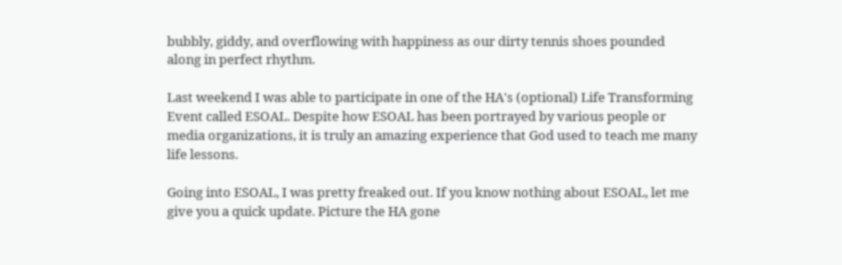bubbly, giddy, and overflowing with happiness as our dirty tennis shoes pounded along in perfect rhythm.

Last weekend I was able to participate in one of the HA's (optional) Life Transforming Event called ESOAL. Despite how ESOAL has been portrayed by various people or media organizations, it is truly an amazing experience that God used to teach me many life lessons.

Going into ESOAL, I was pretty freaked out. If you know nothing about ESOAL, let me give you a quick update. Picture the HA gone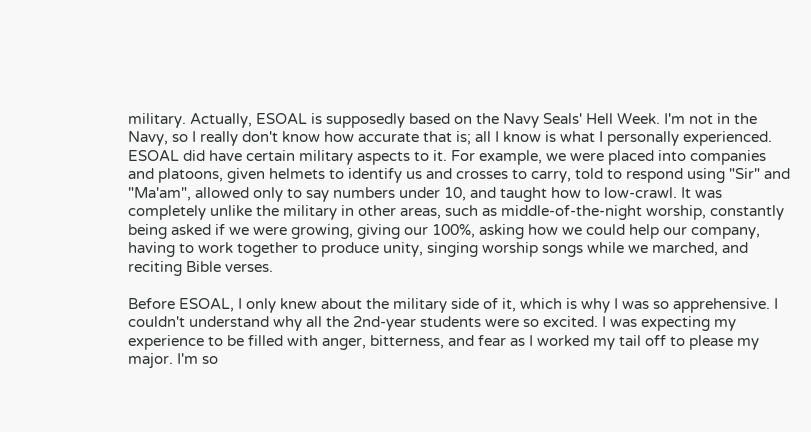military. Actually, ESOAL is supposedly based on the Navy Seals' Hell Week. I'm not in the Navy, so I really don't know how accurate that is; all I know is what I personally experienced. ESOAL did have certain military aspects to it. For example, we were placed into companies and platoons, given helmets to identify us and crosses to carry, told to respond using "Sir" and "Ma'am", allowed only to say numbers under 10, and taught how to low-crawl. It was completely unlike the military in other areas, such as middle-of-the-night worship, constantly being asked if we were growing, giving our 100%, asking how we could help our company, having to work together to produce unity, singing worship songs while we marched, and reciting Bible verses.

Before ESOAL, I only knew about the military side of it, which is why I was so apprehensive. I couldn't understand why all the 2nd-year students were so excited. I was expecting my experience to be filled with anger, bitterness, and fear as I worked my tail off to please my major. I'm so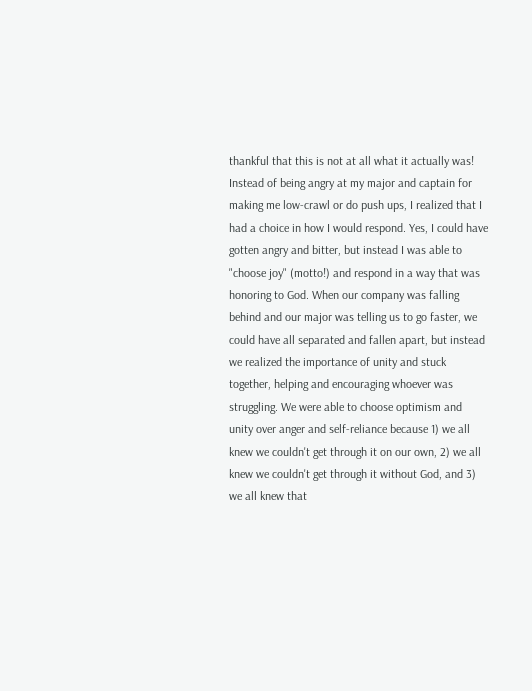thankful that this is not at all what it actually was! Instead of being angry at my major and captain for making me low-crawl or do push ups, I realized that I had a choice in how I would respond. Yes, I could have gotten angry and bitter, but instead I was able to "choose joy" (motto!) and respond in a way that was honoring to God. When our company was falling behind and our major was telling us to go faster, we could have all separated and fallen apart, but instead we realized the importance of unity and stuck together, helping and encouraging whoever was struggling. We were able to choose optimism and unity over anger and self-reliance because 1) we all knew we couldn't get through it on our own, 2) we all knew we couldn't get through it without God, and 3) we all knew that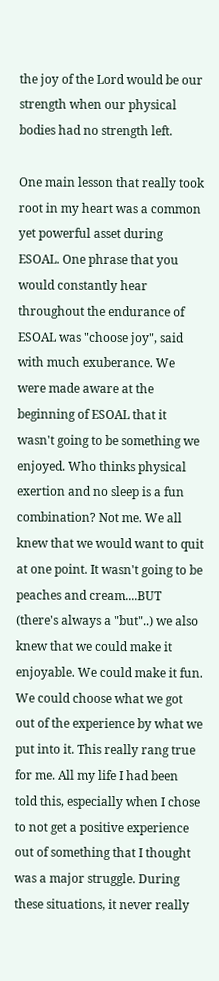the joy of the Lord would be our strength when our physical bodies had no strength left.

One main lesson that really took root in my heart was a common yet powerful asset during ESOAL. One phrase that you would constantly hear throughout the endurance of ESOAL was "choose joy", said with much exuberance. We were made aware at the beginning of ESOAL that it wasn't going to be something we enjoyed. Who thinks physical exertion and no sleep is a fun combination? Not me. We all knew that we would want to quit at one point. It wasn't going to be peaches and cream....BUT (there's always a "but"..) we also knew that we could make it enjoyable. We could make it fun. We could choose what we got out of the experience by what we put into it. This really rang true for me. All my life I had been told this, especially when I chose to not get a positive experience out of something that I thought was a major struggle. During these situations, it never really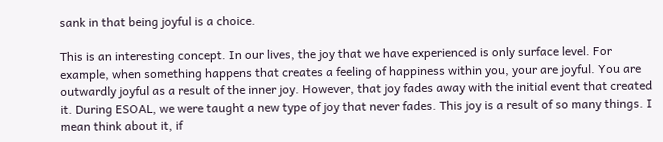sank in that being joyful is a choice.

This is an interesting concept. In our lives, the joy that we have experienced is only surface level. For example, when something happens that creates a feeling of happiness within you, your are joyful. You are outwardly joyful as a result of the inner joy. However, that joy fades away with the initial event that created it. During ESOAL, we were taught a new type of joy that never fades. This joy is a result of so many things. I mean think about it, if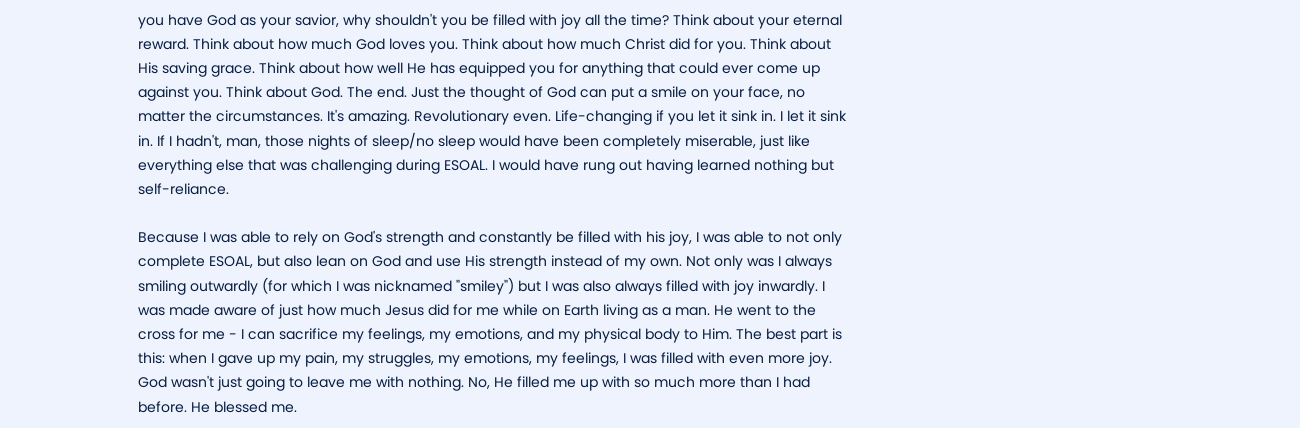you have God as your savior, why shouldn't you be filled with joy all the time? Think about your eternal reward. Think about how much God loves you. Think about how much Christ did for you. Think about His saving grace. Think about how well He has equipped you for anything that could ever come up against you. Think about God. The end. Just the thought of God can put a smile on your face, no matter the circumstances. It's amazing. Revolutionary even. Life-changing if you let it sink in. I let it sink in. If I hadn't, man, those nights of sleep/no sleep would have been completely miserable, just like everything else that was challenging during ESOAL. I would have rung out having learned nothing but self-reliance.

Because I was able to rely on God's strength and constantly be filled with his joy, I was able to not only complete ESOAL, but also lean on God and use His strength instead of my own. Not only was I always smiling outwardly (for which I was nicknamed "smiley") but I was also always filled with joy inwardly. I was made aware of just how much Jesus did for me while on Earth living as a man. He went to the cross for me - I can sacrifice my feelings, my emotions, and my physical body to Him. The best part is this: when I gave up my pain, my struggles, my emotions, my feelings, I was filled with even more joy. God wasn't just going to leave me with nothing. No, He filled me up with so much more than I had before. He blessed me.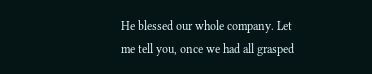He blessed our whole company. Let me tell you, once we had all grasped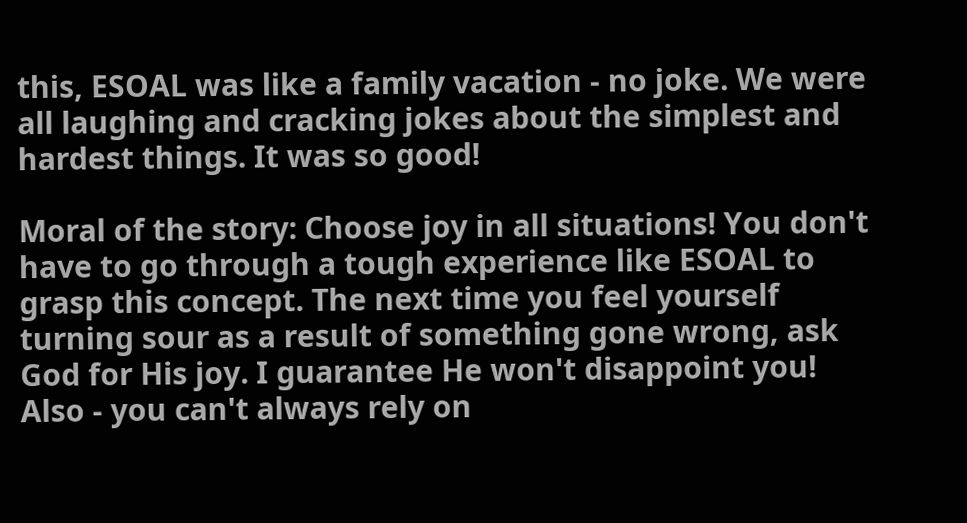this, ESOAL was like a family vacation - no joke. We were all laughing and cracking jokes about the simplest and hardest things. It was so good!

Moral of the story: Choose joy in all situations! You don't have to go through a tough experience like ESOAL to grasp this concept. The next time you feel yourself turning sour as a result of something gone wrong, ask God for His joy. I guarantee He won't disappoint you! Also - you can't always rely on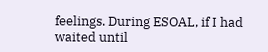feelings. During ESOAL, if I had waited until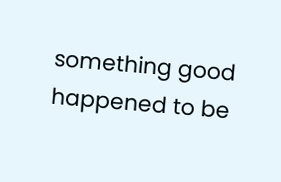something good happened to be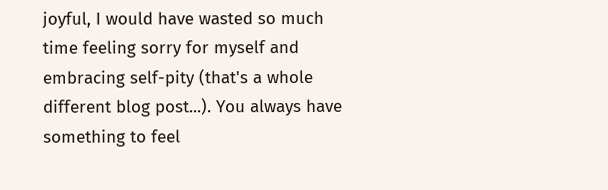joyful, I would have wasted so much time feeling sorry for myself and embracing self-pity (that's a whole different blog post...). You always have something to feel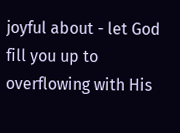joyful about - let God fill you up to overflowing with His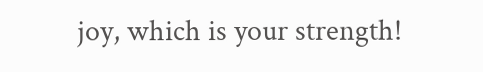joy, which is your strength!